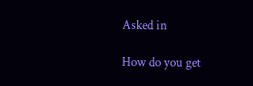Asked in

How do you get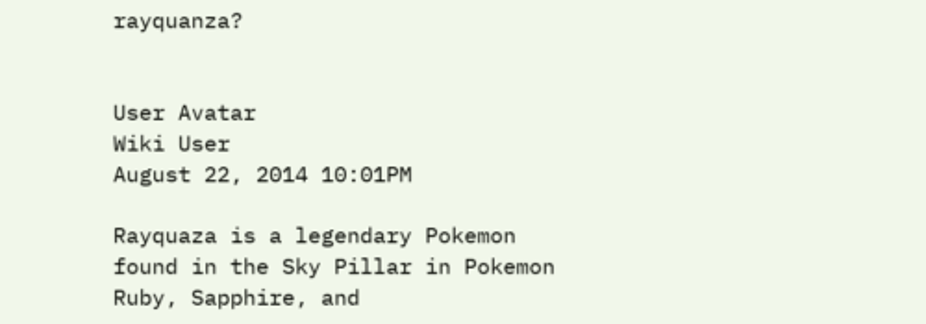rayquanza?


User Avatar
Wiki User
August 22, 2014 10:01PM

Rayquaza is a legendary Pokemon found in the Sky Pillar in Pokemon Ruby, Sapphire, and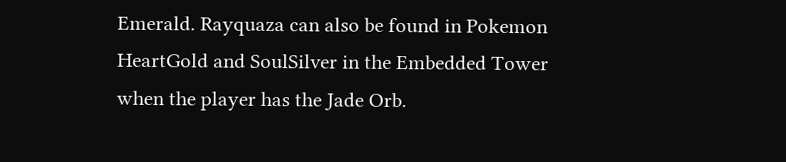Emerald. Rayquaza can also be found in Pokemon HeartGold and SoulSilver in the Embedded Tower when the player has the Jade Orb.